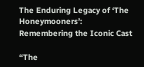The Enduring Legacy of ‘The Honeymooners’: Remembering the Iconic Cast

“The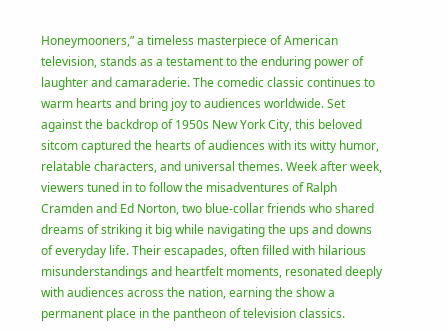Honeymooners,” a timeless masterpiece of American television, stands as a testament to the enduring power of laughter and camaraderie. The comedic classic continues to warm hearts and bring joy to audiences worldwide. Set against the backdrop of 1950s New York City, this beloved sitcom captured the hearts of audiences with its witty humor, relatable characters, and universal themes. Week after week, viewers tuned in to follow the misadventures of Ralph Cramden and Ed Norton, two blue-collar friends who shared dreams of striking it big while navigating the ups and downs of everyday life. Their escapades, often filled with hilarious misunderstandings and heartfelt moments, resonated deeply with audiences across the nation, earning the show a permanent place in the pantheon of television classics.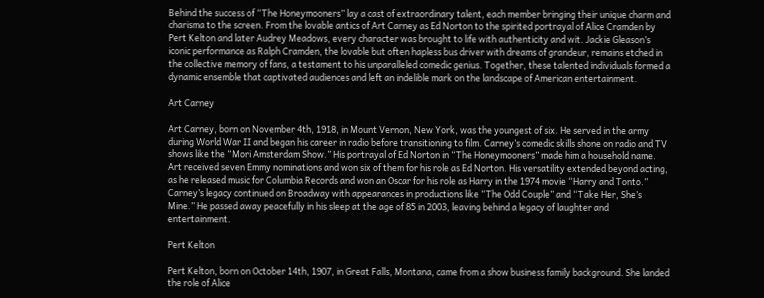Behind the success of “The Honeymooners” lay a cast of extraordinary talent, each member bringing their unique charm and charisma to the screen. From the lovable antics of Art Carney as Ed Norton to the spirited portrayal of Alice Cramden by Pert Kelton and later Audrey Meadows, every character was brought to life with authenticity and wit. Jackie Gleason’s iconic performance as Ralph Cramden, the lovable but often hapless bus driver with dreams of grandeur, remains etched in the collective memory of fans, a testament to his unparalleled comedic genius. Together, these talented individuals formed a dynamic ensemble that captivated audiences and left an indelible mark on the landscape of American entertainment.

Art Carney

Art Carney, born on November 4th, 1918, in Mount Vernon, New York, was the youngest of six. He served in the army during World War II and began his career in radio before transitioning to film. Carney’s comedic skills shone on radio and TV shows like the “Mori Amsterdam Show.” His portrayal of Ed Norton in “The Honeymooners” made him a household name. Art received seven Emmy nominations and won six of them for his role as Ed Norton. His versatility extended beyond acting, as he released music for Columbia Records and won an Oscar for his role as Harry in the 1974 movie “Harry and Tonto.” Carney’s legacy continued on Broadway with appearances in productions like “The Odd Couple” and “Take Her, She’s Mine.” He passed away peacefully in his sleep at the age of 85 in 2003, leaving behind a legacy of laughter and entertainment.

Pert Kelton

Pert Kelton, born on October 14th, 1907, in Great Falls, Montana, came from a show business family background. She landed the role of Alice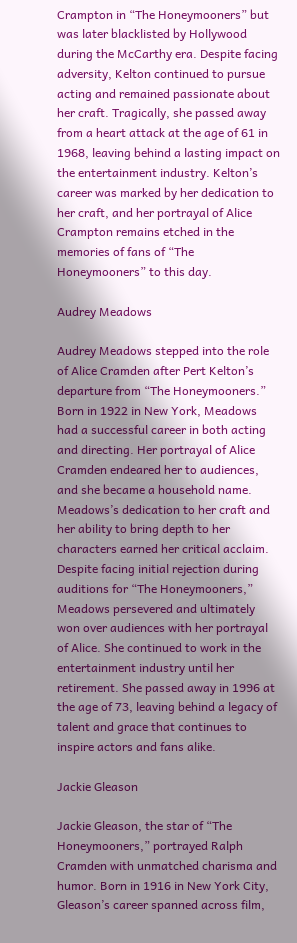Crampton in “The Honeymooners” but was later blacklisted by Hollywood during the McCarthy era. Despite facing adversity, Kelton continued to pursue acting and remained passionate about her craft. Tragically, she passed away from a heart attack at the age of 61 in 1968, leaving behind a lasting impact on the entertainment industry. Kelton’s career was marked by her dedication to her craft, and her portrayal of Alice Crampton remains etched in the memories of fans of “The Honeymooners” to this day.

Audrey Meadows

Audrey Meadows stepped into the role of Alice Cramden after Pert Kelton’s departure from “The Honeymooners.” Born in 1922 in New York, Meadows had a successful career in both acting and directing. Her portrayal of Alice Cramden endeared her to audiences, and she became a household name. Meadows’s dedication to her craft and her ability to bring depth to her characters earned her critical acclaim. Despite facing initial rejection during auditions for “The Honeymooners,” Meadows persevered and ultimately won over audiences with her portrayal of Alice. She continued to work in the entertainment industry until her retirement. She passed away in 1996 at the age of 73, leaving behind a legacy of talent and grace that continues to inspire actors and fans alike.

Jackie Gleason

Jackie Gleason, the star of “The Honeymooners,” portrayed Ralph Cramden with unmatched charisma and humor. Born in 1916 in New York City, Gleason’s career spanned across film,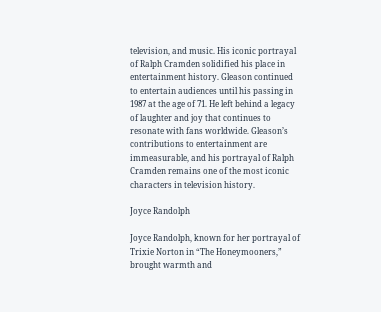television, and music. His iconic portrayal of Ralph Cramden solidified his place in entertainment history. Gleason continued to entertain audiences until his passing in 1987 at the age of 71. He left behind a legacy of laughter and joy that continues to resonate with fans worldwide. Gleason’s contributions to entertainment are immeasurable, and his portrayal of Ralph Cramden remains one of the most iconic characters in television history.

Joyce Randolph

Joyce Randolph, known for her portrayal of Trixie Norton in “The Honeymooners,” brought warmth and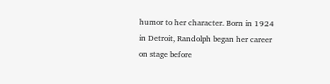humor to her character. Born in 1924 in Detroit, Randolph began her career on stage before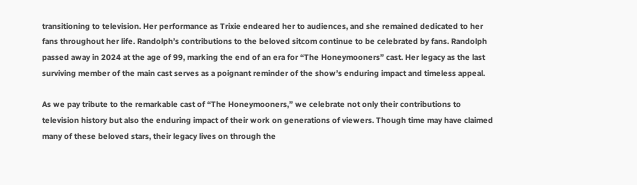transitioning to television. Her performance as Trixie endeared her to audiences, and she remained dedicated to her fans throughout her life. Randolph’s contributions to the beloved sitcom continue to be celebrated by fans. Randolph passed away in 2024 at the age of 99, marking the end of an era for “The Honeymooners” cast. Her legacy as the last surviving member of the main cast serves as a poignant reminder of the show’s enduring impact and timeless appeal.

As we pay tribute to the remarkable cast of “The Honeymooners,” we celebrate not only their contributions to television history but also the enduring impact of their work on generations of viewers. Though time may have claimed many of these beloved stars, their legacy lives on through the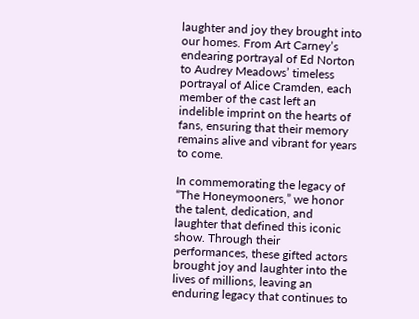laughter and joy they brought into our homes. From Art Carney’s endearing portrayal of Ed Norton to Audrey Meadows’ timeless portrayal of Alice Cramden, each member of the cast left an indelible imprint on the hearts of fans, ensuring that their memory remains alive and vibrant for years to come.

In commemorating the legacy of “The Honeymooners,” we honor the talent, dedication, and laughter that defined this iconic show. Through their performances, these gifted actors brought joy and laughter into the lives of millions, leaving an enduring legacy that continues to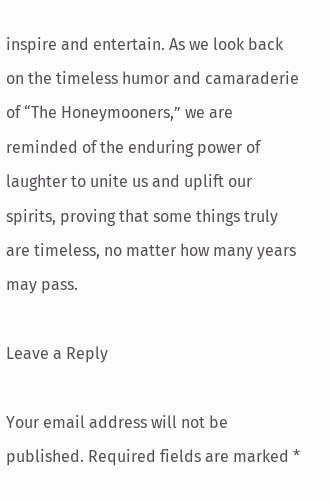inspire and entertain. As we look back on the timeless humor and camaraderie of “The Honeymooners,” we are reminded of the enduring power of laughter to unite us and uplift our spirits, proving that some things truly are timeless, no matter how many years may pass.

Leave a Reply

Your email address will not be published. Required fields are marked *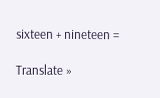sixteen + nineteen =

Translate »